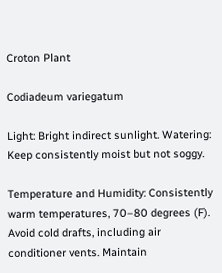Croton Plant

Codiadeum variegatum

Light: Bright indirect sunlight. Watering: Keep consistently moist but not soggy.

Temperature and Humidity: Consistently warm temperatures, 70–80 degrees (F). Avoid cold drafts, including air conditioner vents. Maintain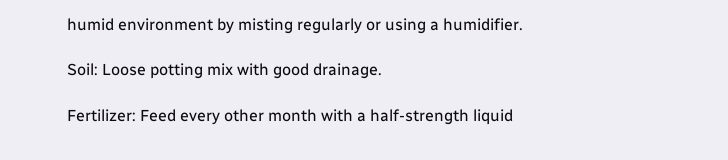humid environment by misting regularly or using a humidifier.

Soil: Loose potting mix with good drainage.

Fertilizer: Feed every other month with a half-strength liquid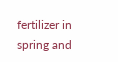fertilizer in spring and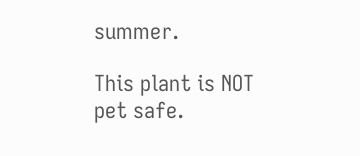summer.

This plant is NOT pet safe.